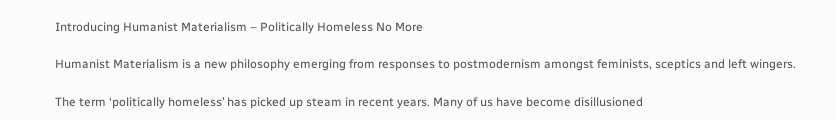Introducing Humanist Materialism – Politically Homeless No More

Humanist Materialism is a new philosophy emerging from responses to postmodernism amongst feminists, sceptics and left wingers.

The term ‘politically homeless’ has picked up steam in recent years. Many of us have become disillusioned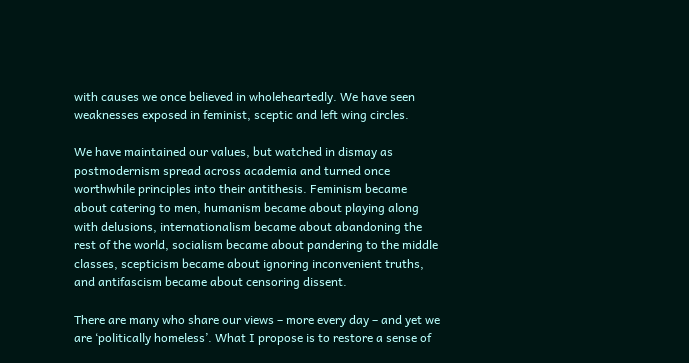with causes we once believed in wholeheartedly. We have seen weaknesses exposed in feminist, sceptic and left wing circles.

We have maintained our values, but watched in dismay as postmodernism spread across academia and turned once worthwhile principles into their antithesis. Feminism became about catering to men, humanism became about playing along with delusions, internationalism became about abandoning the rest of the world, socialism became about pandering to the middle classes, scepticism became about ignoring inconvenient truths, and antifascism became about censoring dissent.

There are many who share our views – more every day – and yet we are ‘politically homeless’. What I propose is to restore a sense of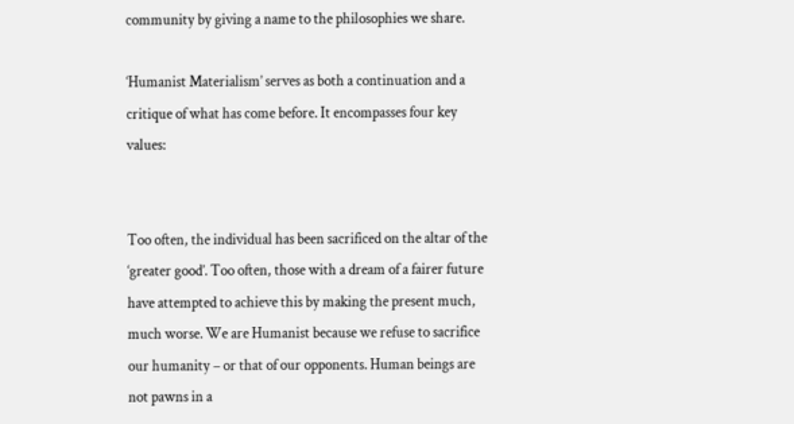community by giving a name to the philosophies we share.

‘Humanist Materialism’ serves as both a continuation and a critique of what has come before. It encompasses four key values:


Too often, the individual has been sacrificed on the altar of the ‘greater good’. Too often, those with a dream of a fairer future have attempted to achieve this by making the present much, much worse. We are Humanist because we refuse to sacrifice our humanity – or that of our opponents. Human beings are not pawns in a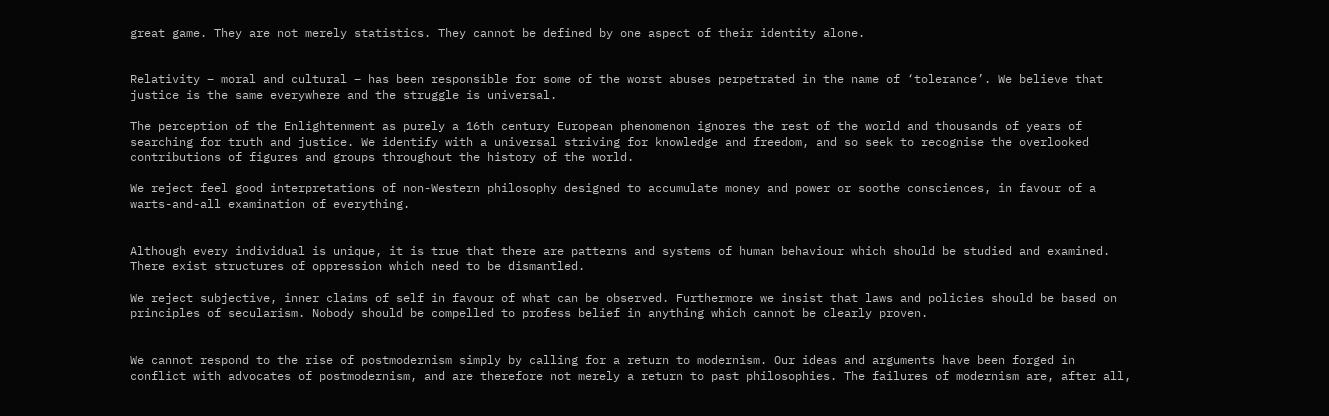great game. They are not merely statistics. They cannot be defined by one aspect of their identity alone.


Relativity – moral and cultural – has been responsible for some of the worst abuses perpetrated in the name of ‘tolerance’. We believe that justice is the same everywhere and the struggle is universal.

The perception of the Enlightenment as purely a 16th century European phenomenon ignores the rest of the world and thousands of years of searching for truth and justice. We identify with a universal striving for knowledge and freedom, and so seek to recognise the overlooked contributions of figures and groups throughout the history of the world.

We reject feel good interpretations of non-Western philosophy designed to accumulate money and power or soothe consciences, in favour of a warts-and-all examination of everything.


Although every individual is unique, it is true that there are patterns and systems of human behaviour which should be studied and examined. There exist structures of oppression which need to be dismantled.

We reject subjective, inner claims of self in favour of what can be observed. Furthermore we insist that laws and policies should be based on principles of secularism. Nobody should be compelled to profess belief in anything which cannot be clearly proven.


We cannot respond to the rise of postmodernism simply by calling for a return to modernism. Our ideas and arguments have been forged in conflict with advocates of postmodernism, and are therefore not merely a return to past philosophies. The failures of modernism are, after all,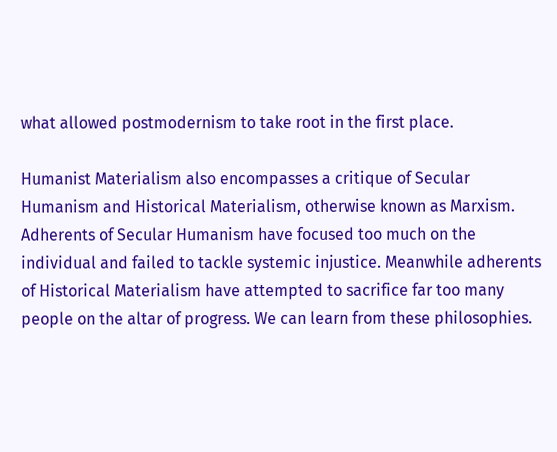what allowed postmodernism to take root in the first place.

Humanist Materialism also encompasses a critique of Secular Humanism and Historical Materialism, otherwise known as Marxism. Adherents of Secular Humanism have focused too much on the individual and failed to tackle systemic injustice. Meanwhile adherents of Historical Materialism have attempted to sacrifice far too many people on the altar of progress. We can learn from these philosophies.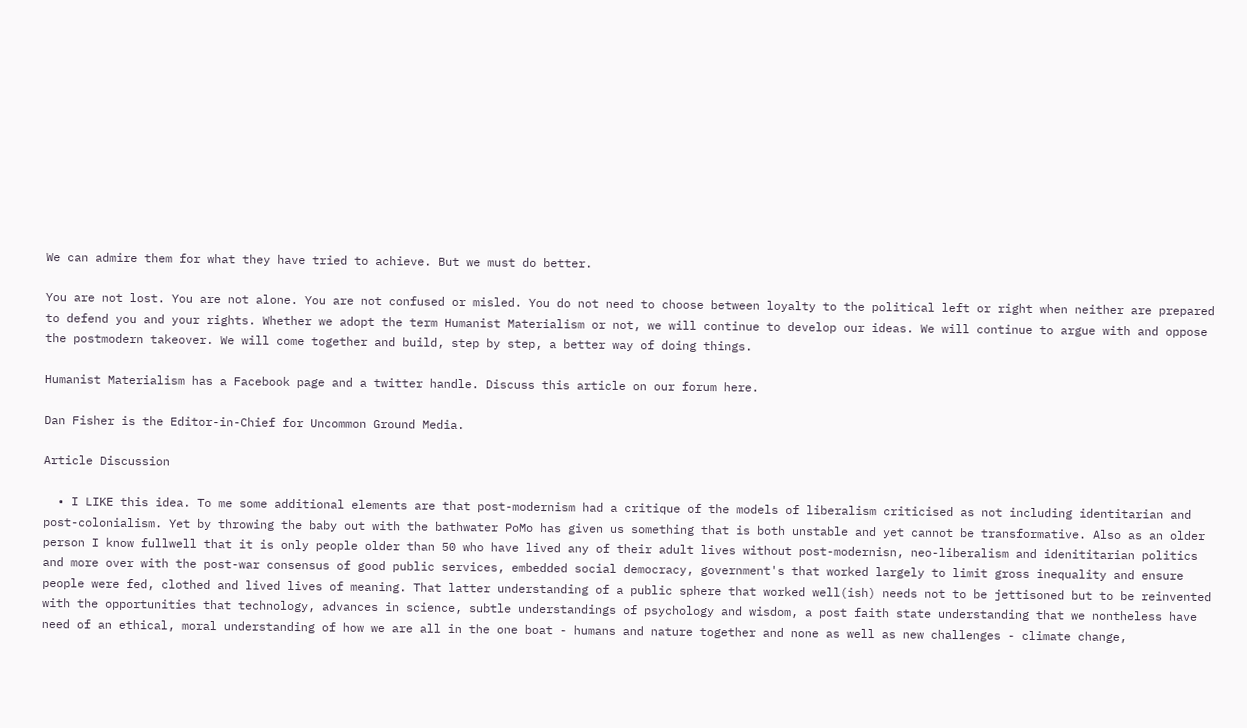We can admire them for what they have tried to achieve. But we must do better.

You are not lost. You are not alone. You are not confused or misled. You do not need to choose between loyalty to the political left or right when neither are prepared to defend you and your rights. Whether we adopt the term Humanist Materialism or not, we will continue to develop our ideas. We will continue to argue with and oppose the postmodern takeover. We will come together and build, step by step, a better way of doing things.

Humanist Materialism has a Facebook page and a twitter handle. Discuss this article on our forum here.

Dan Fisher is the Editor-in-Chief for Uncommon Ground Media.

Article Discussion

  • I LIKE this idea. To me some additional elements are that post-modernism had a critique of the models of liberalism criticised as not including identitarian and post-colonialism. Yet by throwing the baby out with the bathwater PoMo has given us something that is both unstable and yet cannot be transformative. Also as an older person I know fullwell that it is only people older than 50 who have lived any of their adult lives without post-modernisn, neo-liberalism and idenititarian politics and more over with the post-war consensus of good public services, embedded social democracy, government's that worked largely to limit gross inequality and ensure people were fed, clothed and lived lives of meaning. That latter understanding of a public sphere that worked well(ish) needs not to be jettisoned but to be reinvented with the opportunities that technology, advances in science, subtle understandings of psychology and wisdom, a post faith state understanding that we nontheless have need of an ethical, moral understanding of how we are all in the one boat - humans and nature together and none as well as new challenges - climate change,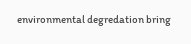environmental degredation bring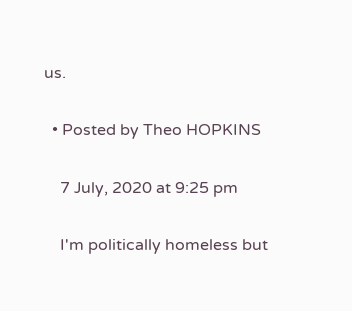us.

  • Posted by Theo HOPKINS

    7 July, 2020 at 9:25 pm

    I'm politically homeless but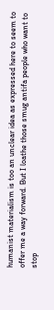humanist materialism is too an unclear idea as expressed here to seem to offer me a way forward. But I loathe those smug antifa people who want to stop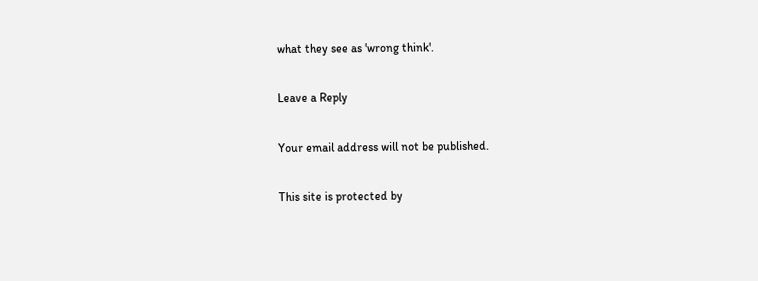what they see as 'wrong think'.

Leave a Reply

Your email address will not be published.

This site is protected by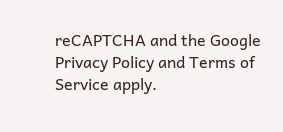reCAPTCHA and the Google Privacy Policy and Terms of Service apply.